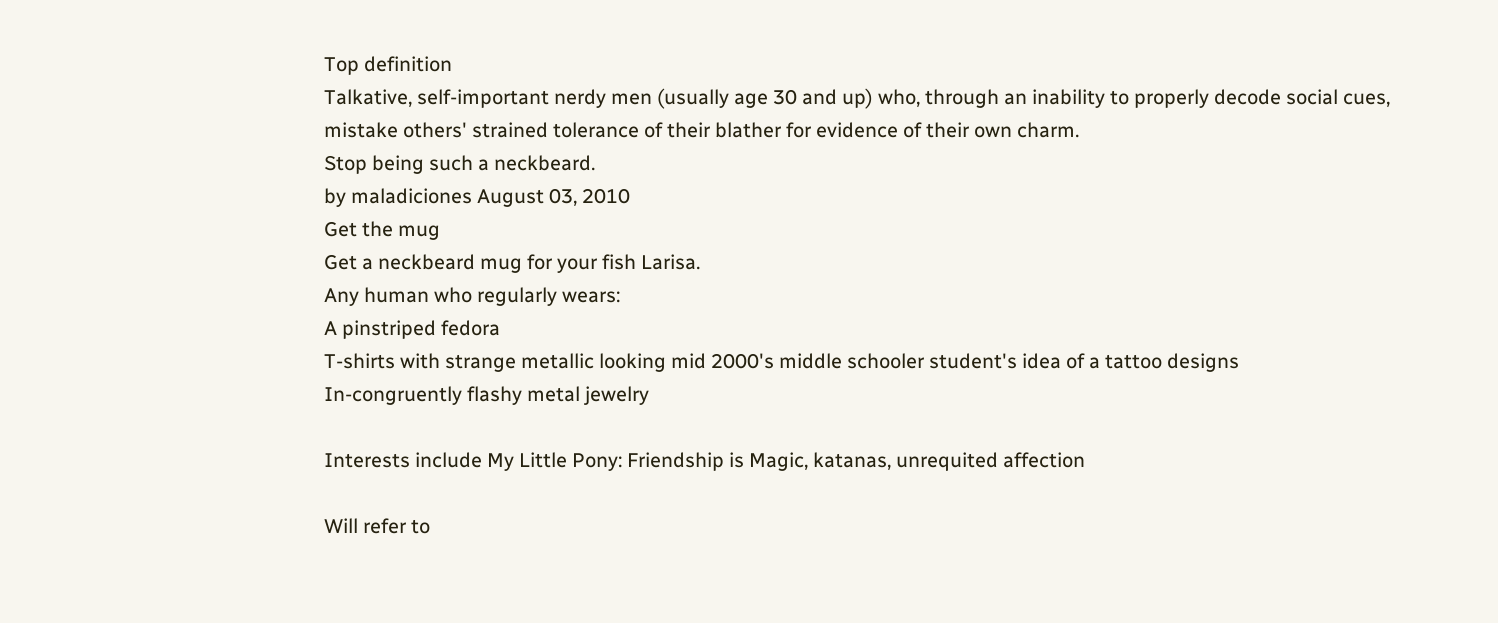Top definition
Talkative, self-important nerdy men (usually age 30 and up) who, through an inability to properly decode social cues, mistake others' strained tolerance of their blather for evidence of their own charm.
Stop being such a neckbeard.
by maladiciones August 03, 2010
Get the mug
Get a neckbeard mug for your fish Larisa.
Any human who regularly wears:
A pinstriped fedora
T-shirts with strange metallic looking mid 2000's middle schooler student's idea of a tattoo designs
In-congruently flashy metal jewelry

Interests include My Little Pony: Friendship is Magic, katanas, unrequited affection

Will refer to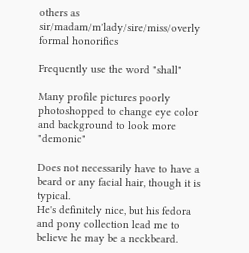others as sir/madam/m'lady/sire/miss/overly formal honorifics

Frequently use the word "shall"

Many profile pictures poorly photoshopped to change eye color and background to look more "demonic"

Does not necessarily have to have a beard or any facial hair, though it is typical.
He's definitely nice, but his fedora and pony collection lead me to believe he may be a neckbeard.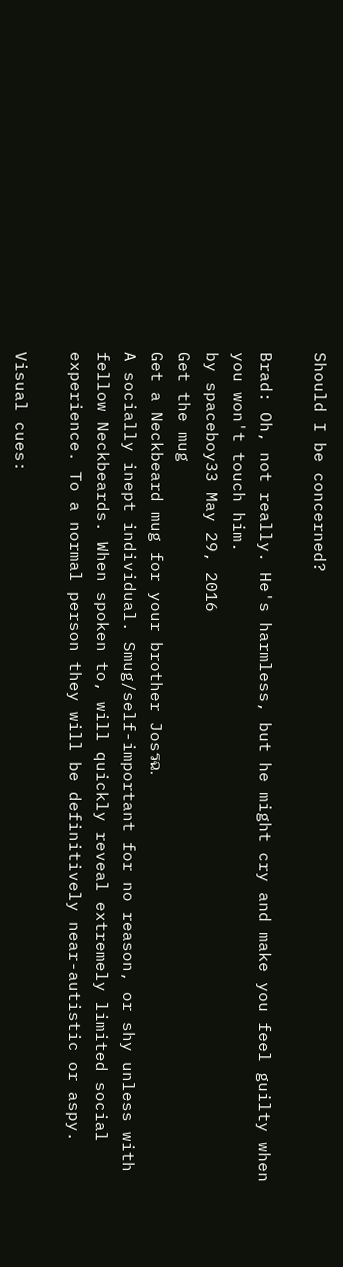Should I be concerned?

Brad: Oh, not really. He's harmless, but he might cry and make you feel guilty when you won't touch him.
by spaceboy33 May 29, 2016
Get the mug
Get a Neckbeard mug for your brother Josรฉ.
A socially inept individual. Smug/self-important for no reason, or shy unless with fellow Neckbeards. When spoken to, will quickly reveal extremely limited social experience. To a normal person they will be definitively near-autistic or aspy.

Visual cues: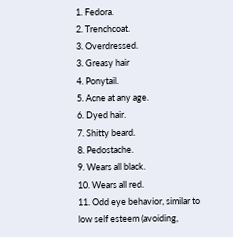1. Fedora.
2. Trenchcoat.
3. Overdressed.
3. Greasy hair
4. Ponytail.
5. Acne at any age.
6. Dyed hair.
7. Shitty beard.
8. Pedostache.
9. Wears all black.
10. Wears all red.
11. Odd eye behavior, similar to low self esteem (avoiding,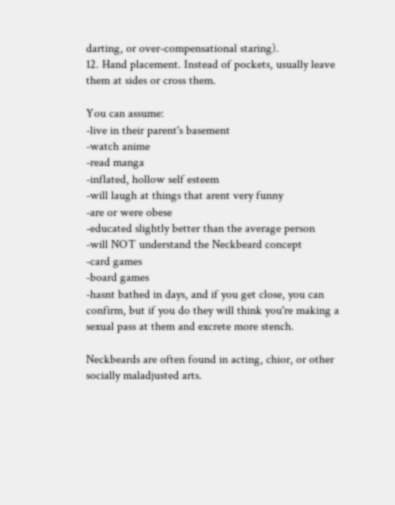darting, or over-compensational staring).
12. Hand placement. Instead of pockets, usually leave them at sides or cross them.

You can assume:
-live in their parent's basement
-watch anime
-read manga
-inflated, hollow self esteem
-will laugh at things that arent very funny
-are or were obese
-educated slightly better than the average person
-will NOT understand the Neckbeard concept
-card games
-board games
-hasnt bathed in days, and if you get close, you can confirm, but if you do they will think you're making a sexual pass at them and excrete more stench.

Neckbeards are often found in acting, chior, or other socially maladjusted arts.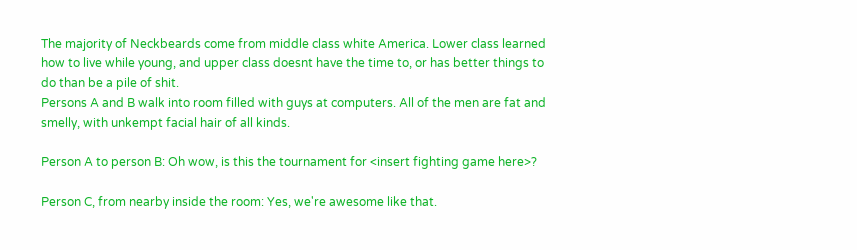The majority of Neckbeards come from middle class white America. Lower class learned how to live while young, and upper class doesnt have the time to, or has better things to do than be a pile of shit.
Persons A and B walk into room filled with guys at computers. All of the men are fat and smelly, with unkempt facial hair of all kinds.

Person A to person B: Oh wow, is this the tournament for <insert fighting game here>?

Person C, from nearby inside the room: Yes, we're awesome like that.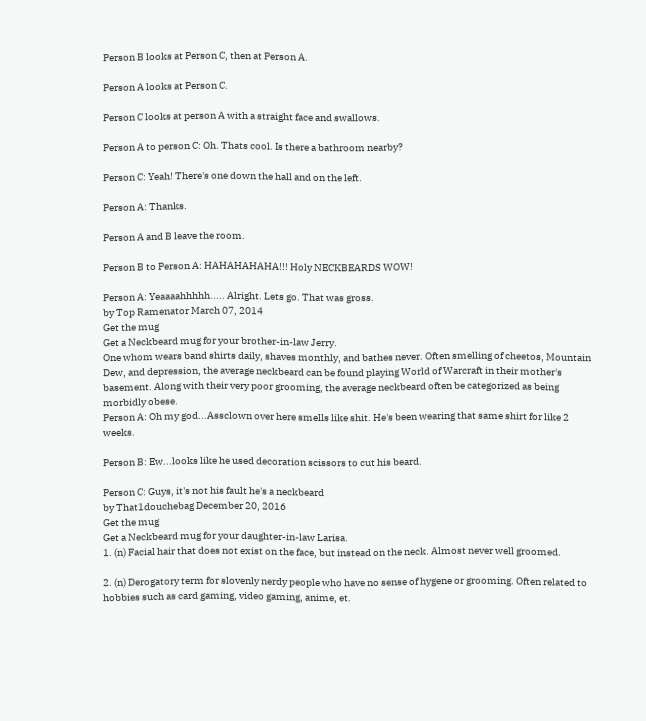Person B looks at Person C, then at Person A.

Person A looks at Person C.

Person C looks at person A with a straight face and swallows.

Person A to person C: Oh. Thats cool. Is there a bathroom nearby?

Person C: Yeah! There's one down the hall and on the left.

Person A: Thanks.

Person A and B leave the room.

Person B to Person A: HAHAHAHAHA!!! Holy NECKBEARDS WOW!

Person A: Yeaaaahhhhh..... Alright. Lets go. That was gross.
by Top Ramenator March 07, 2014
Get the mug
Get a Neckbeard mug for your brother-in-law Jerry.
One whom wears band shirts daily, shaves monthly, and bathes never. Often smelling of cheetos, Mountain Dew, and depression, the average neckbeard can be found playing World of Warcraft in their mother's basement. Along with their very poor grooming, the average neckbeard often be categorized as being morbidly obese.
Person A: Oh my god...Assclown over here smells like shit. He's been wearing that same shirt for like 2 weeks.

Person B: Ew...looks like he used decoration scissors to cut his beard.

Person C: Guys, it's not his fault he's a neckbeard
by That1douchebag December 20, 2016
Get the mug
Get a Neckbeard mug for your daughter-in-law Larisa.
1. (n) Facial hair that does not exist on the face, but instead on the neck. Almost never well groomed.

2. (n) Derogatory term for slovenly nerdy people who have no sense of hygene or grooming. Often related to hobbies such as card gaming, video gaming, anime, et.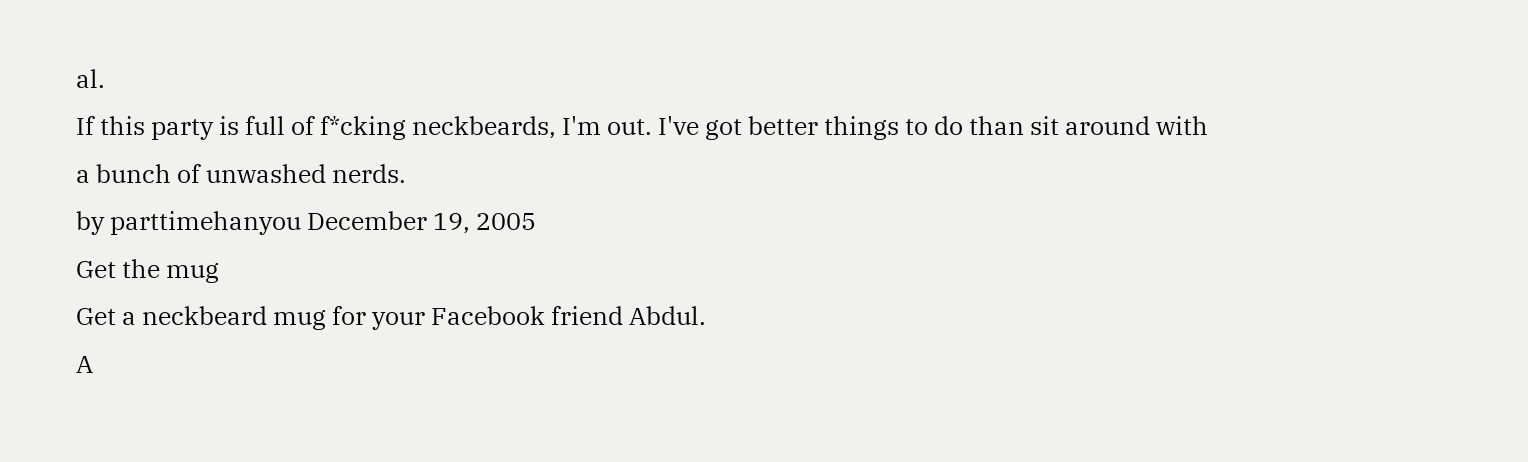al.
If this party is full of f*cking neckbeards, I'm out. I've got better things to do than sit around with a bunch of unwashed nerds.
by parttimehanyou December 19, 2005
Get the mug
Get a neckbeard mug for your Facebook friend Abdul.
A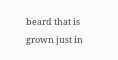beard that is grown just in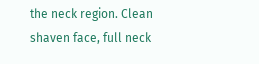the neck region. Clean shaven face, full neck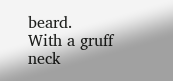beard.
With a gruff neck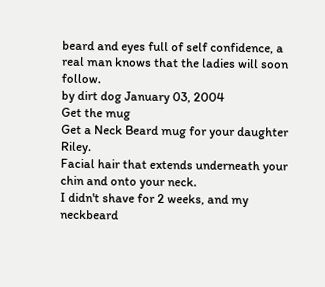beard and eyes full of self confidence, a real man knows that the ladies will soon follow.
by dirt dog January 03, 2004
Get the mug
Get a Neck Beard mug for your daughter Riley.
Facial hair that extends underneath your chin and onto your neck.
I didn't shave for 2 weeks, and my neckbeard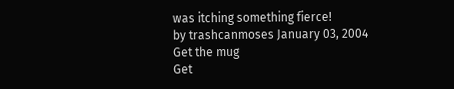was itching something fierce!
by trashcanmoses January 03, 2004
Get the mug
Get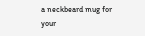a neckbeard mug for your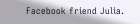Facebook friend Julia.